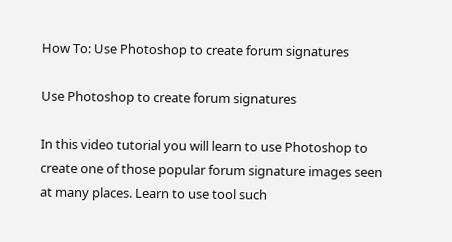How To: Use Photoshop to create forum signatures

Use Photoshop to create forum signatures

In this video tutorial you will learn to use Photoshop to create one of those popular forum signature images seen at many places. Learn to use tool such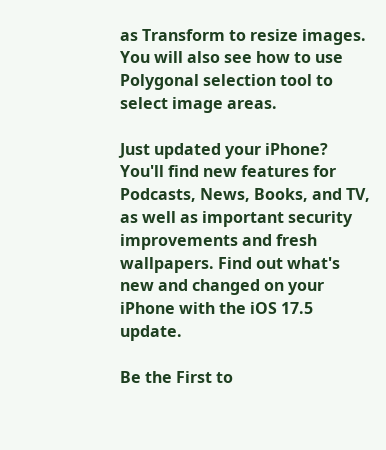as Transform to resize images. You will also see how to use Polygonal selection tool to select image areas.

Just updated your iPhone? You'll find new features for Podcasts, News, Books, and TV, as well as important security improvements and fresh wallpapers. Find out what's new and changed on your iPhone with the iOS 17.5 update.

Be the First to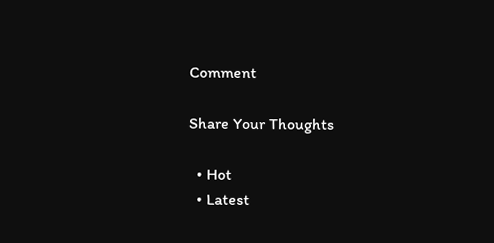Comment

Share Your Thoughts

  • Hot
  • Latest